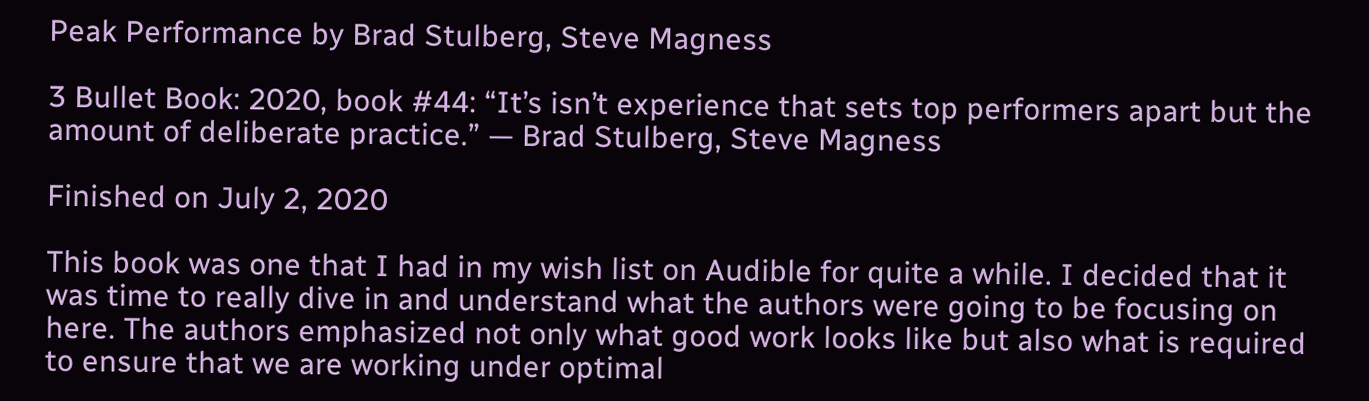Peak Performance by Brad Stulberg, Steve Magness

3 Bullet Book: 2020, book #44: “It’s isn’t experience that sets top performers apart but the amount of deliberate practice.” — Brad Stulberg, Steve Magness

Finished on July 2, 2020

This book was one that I had in my wish list on Audible for quite a while. I decided that it was time to really dive in and understand what the authors were going to be focusing on here. The authors emphasized not only what good work looks like but also what is required to ensure that we are working under optimal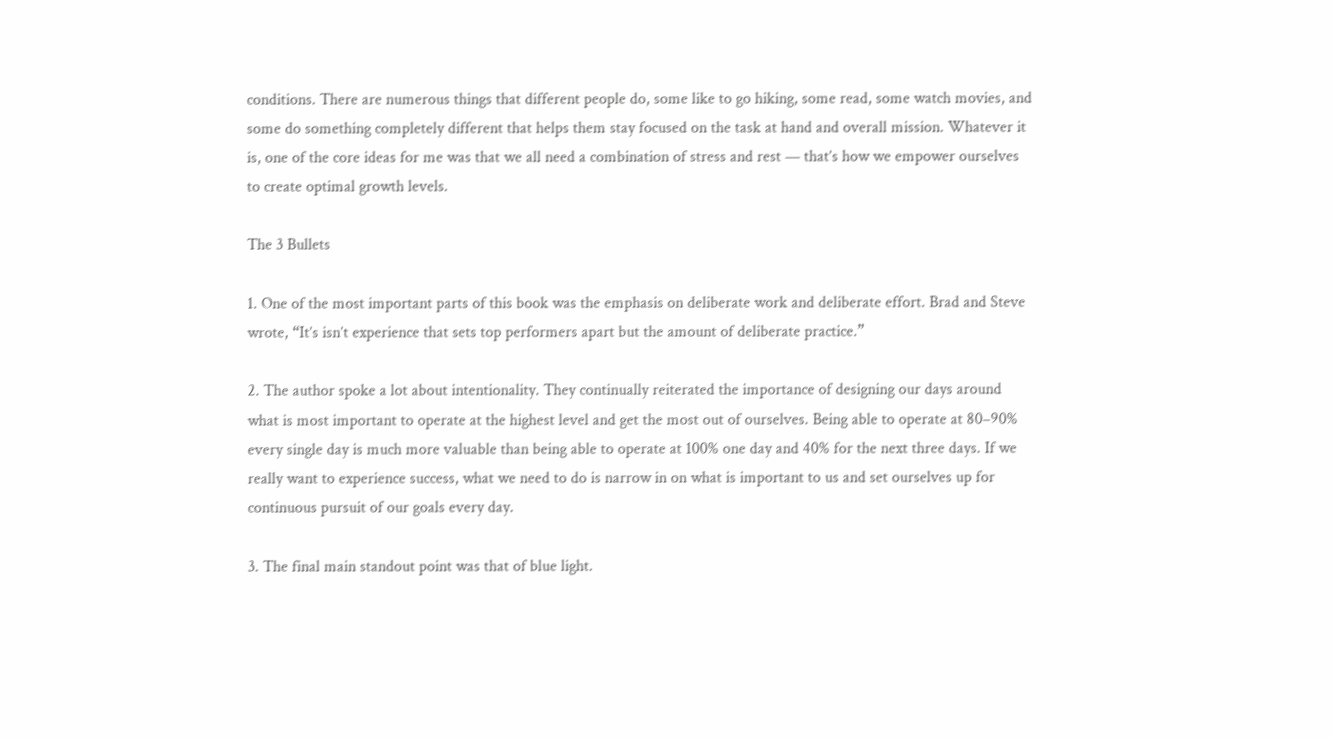conditions. There are numerous things that different people do, some like to go hiking, some read, some watch movies, and some do something completely different that helps them stay focused on the task at hand and overall mission. Whatever it is, one of the core ideas for me was that we all need a combination of stress and rest — that’s how we empower ourselves to create optimal growth levels.

The 3 Bullets

1. One of the most important parts of this book was the emphasis on deliberate work and deliberate effort. Brad and Steve wrote, “It’s isn’t experience that sets top performers apart but the amount of deliberate practice.”

2. The author spoke a lot about intentionality. They continually reiterated the importance of designing our days around what is most important to operate at the highest level and get the most out of ourselves. Being able to operate at 80–90% every single day is much more valuable than being able to operate at 100% one day and 40% for the next three days. If we really want to experience success, what we need to do is narrow in on what is important to us and set ourselves up for continuous pursuit of our goals every day.

3. The final main standout point was that of blue light.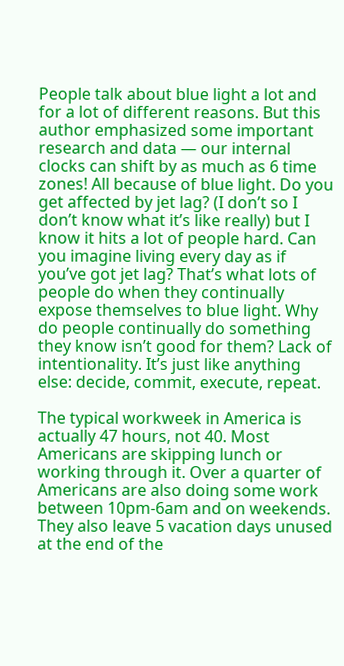People talk about blue light a lot and for a lot of different reasons. But this author emphasized some important research and data — our internal clocks can shift by as much as 6 time zones! All because of blue light. Do you get affected by jet lag? (I don’t so I don’t know what it’s like really) but I know it hits a lot of people hard. Can you imagine living every day as if you’ve got jet lag? That’s what lots of people do when they continually expose themselves to blue light. Why do people continually do something they know isn’t good for them? Lack of intentionality. It’s just like anything else: decide, commit, execute, repeat.

The typical workweek in America is actually 47 hours, not 40. Most Americans are skipping lunch or working through it. Over a quarter of Americans are also doing some work between 10pm-6am and on weekends. They also leave 5 vacation days unused at the end of the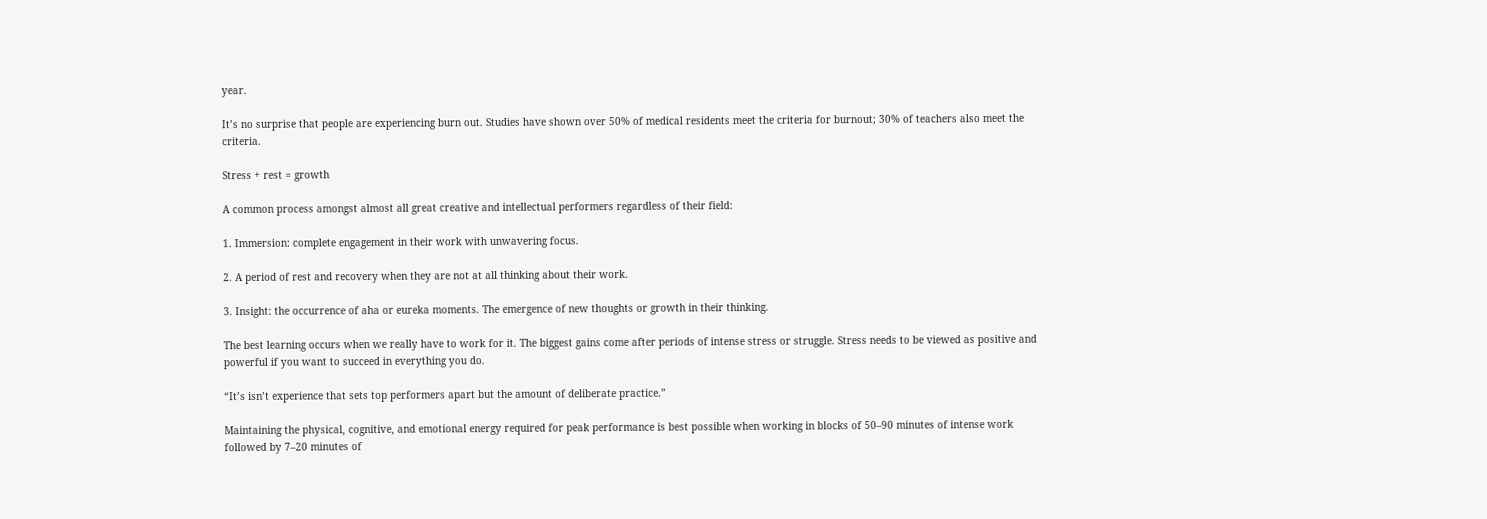year.

It’s no surprise that people are experiencing burn out. Studies have shown over 50% of medical residents meet the criteria for burnout; 30% of teachers also meet the criteria.

Stress + rest = growth

A common process amongst almost all great creative and intellectual performers regardless of their field:

1. Immersion: complete engagement in their work with unwavering focus.

2. A period of rest and recovery when they are not at all thinking about their work.

3. Insight: the occurrence of aha or eureka moments. The emergence of new thoughts or growth in their thinking.

The best learning occurs when we really have to work for it. The biggest gains come after periods of intense stress or struggle. Stress needs to be viewed as positive and powerful if you want to succeed in everything you do.

“It’s isn’t experience that sets top performers apart but the amount of deliberate practice.”

Maintaining the physical, cognitive, and emotional energy required for peak performance is best possible when working in blocks of 50–90 minutes of intense work followed by 7–20 minutes of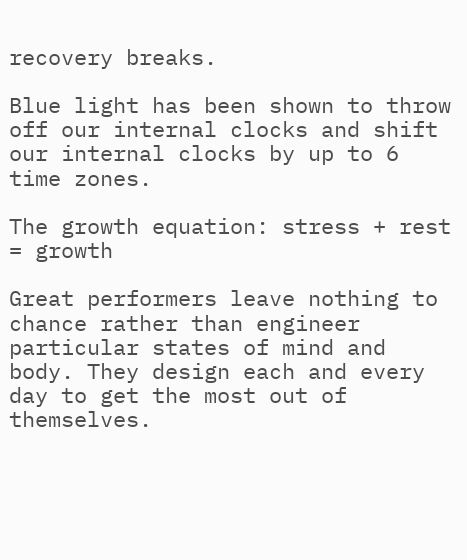recovery breaks.

Blue light has been shown to throw off our internal clocks and shift our internal clocks by up to 6 time zones.

The growth equation: stress + rest = growth

Great performers leave nothing to chance rather than engineer particular states of mind and body. They design each and every day to get the most out of themselves.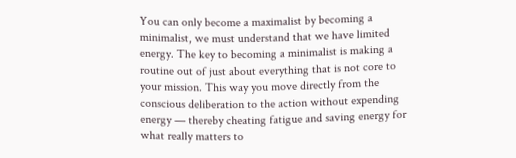You can only become a maximalist by becoming a minimalist, we must understand that we have limited energy. The key to becoming a minimalist is making a routine out of just about everything that is not core to your mission. This way you move directly from the conscious deliberation to the action without expending energy — thereby cheating fatigue and saving energy for what really matters to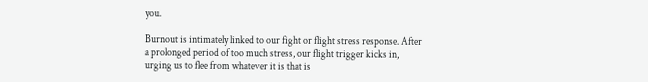you.

Burnout is intimately linked to our fight or flight stress response. After a prolonged period of too much stress, our flight trigger kicks in, urging us to flee from whatever it is that is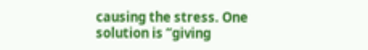causing the stress. One solution is “giving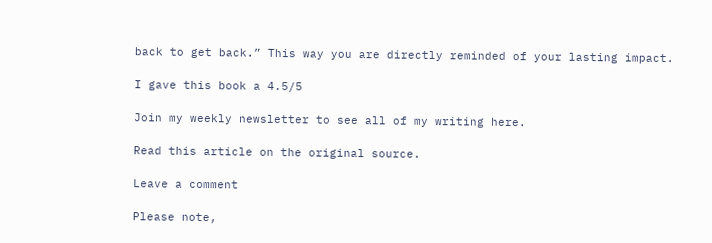back to get back.” This way you are directly reminded of your lasting impact.

I gave this book a 4.5/5

Join my weekly newsletter to see all of my writing here.

Read this article on the original source.

Leave a comment

Please note,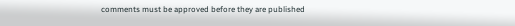comments must be approved before they are published